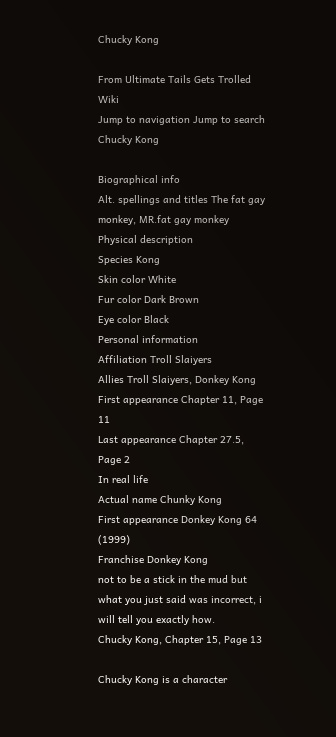Chucky Kong

From Ultimate Tails Gets Trolled Wiki
Jump to navigation Jump to search
Chucky Kong

Biographical info
Alt. spellings and titles The fat gay monkey, MR.fat gay monkey
Physical description
Species Kong
Skin color White
Fur color Dark Brown
Eye color Black
Personal information
Affiliation Troll Slaiyers
Allies Troll Slaiyers, Donkey Kong
First appearance Chapter 11, Page 11
Last appearance Chapter 27.5, Page 2
In real life
Actual name Chunky Kong
First appearance Donkey Kong 64 (1999)
Franchise Donkey Kong
not to be a stick in the mud but what you just said was incorrect, i will tell you exactly how.
Chucky Kong, Chapter 15, Page 13

Chucky Kong is a character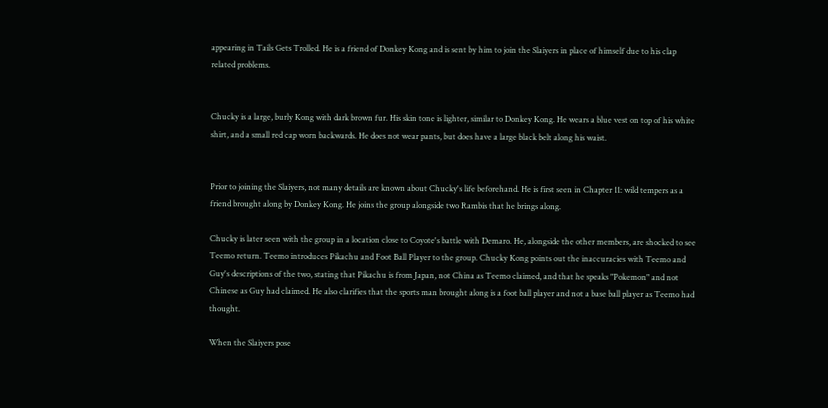appearing in Tails Gets Trolled. He is a friend of Donkey Kong and is sent by him to join the Slaiyers in place of himself due to his clap related problems.


Chucky is a large, burly Kong with dark brown fur. His skin tone is lighter, similar to Donkey Kong. He wears a blue vest on top of his white shirt, and a small red cap worn backwards. He does not wear pants, but does have a large black belt along his waist.


Prior to joining the Slaiyers, not many details are known about Chucky's life beforehand. He is first seen in Chapter 11: wild tempers as a friend brought along by Donkey Kong. He joins the group alongside two Rambis that he brings along.

Chucky is later seen with the group in a location close to Coyote's battle with Demaro. He, alongside the other members, are shocked to see Teemo return. Teemo introduces Pikachu and Foot Ball Player to the group. Chucky Kong points out the inaccuracies with Teemo and Guy's descriptions of the two, stating that Pikachu is from Japan, not China as Teemo claimed, and that he speaks "Pokemon" and not Chinese as Guy had claimed. He also clarifies that the sports man brought along is a foot ball player and not a base ball player as Teemo had thought.

When the Slaiyers pose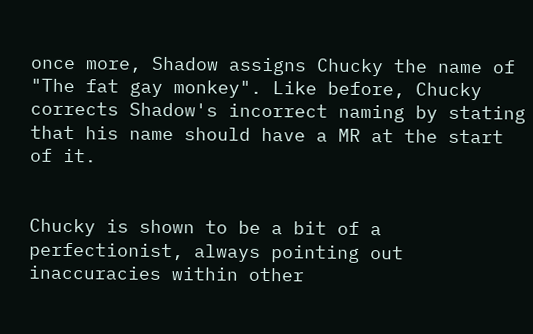once more, Shadow assigns Chucky the name of "The fat gay monkey". Like before, Chucky corrects Shadow's incorrect naming by stating that his name should have a MR at the start of it.


Chucky is shown to be a bit of a perfectionist, always pointing out inaccuracies within other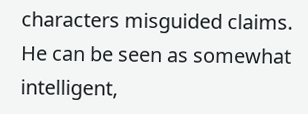characters misguided claims. He can be seen as somewhat intelligent,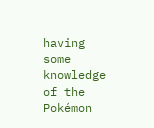having some knowledge of the Pokémon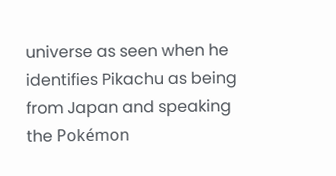universe as seen when he identifies Pikachu as being from Japan and speaking the Pokémon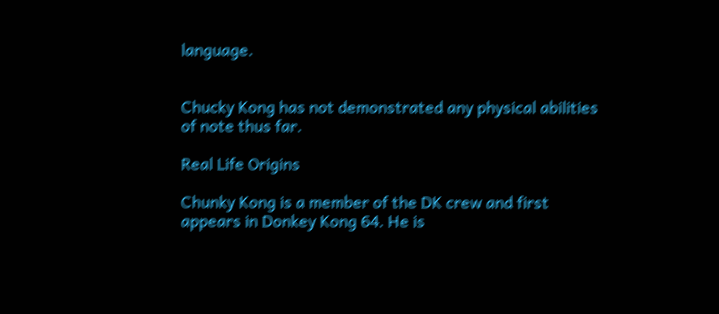language.


Chucky Kong has not demonstrated any physical abilities of note thus far.

Real Life Origins

Chunky Kong is a member of the DK crew and first appears in Donkey Kong 64. He is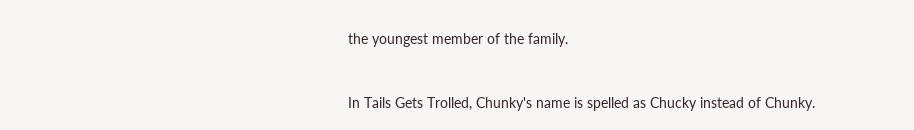the youngest member of the family.


In Tails Gets Trolled, Chunky's name is spelled as Chucky instead of Chunky.